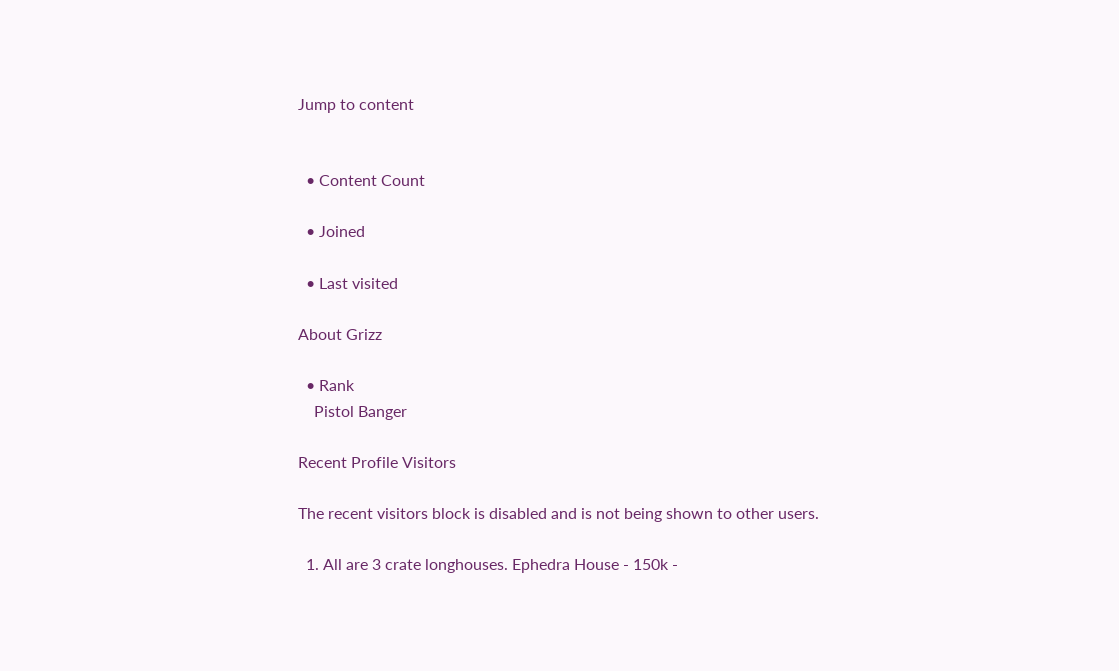Jump to content


  • Content Count

  • Joined

  • Last visited

About Grizz

  • Rank
    Pistol Banger

Recent Profile Visitors

The recent visitors block is disabled and is not being shown to other users.

  1. All are 3 crate longhouses. Ephedra House - 150k -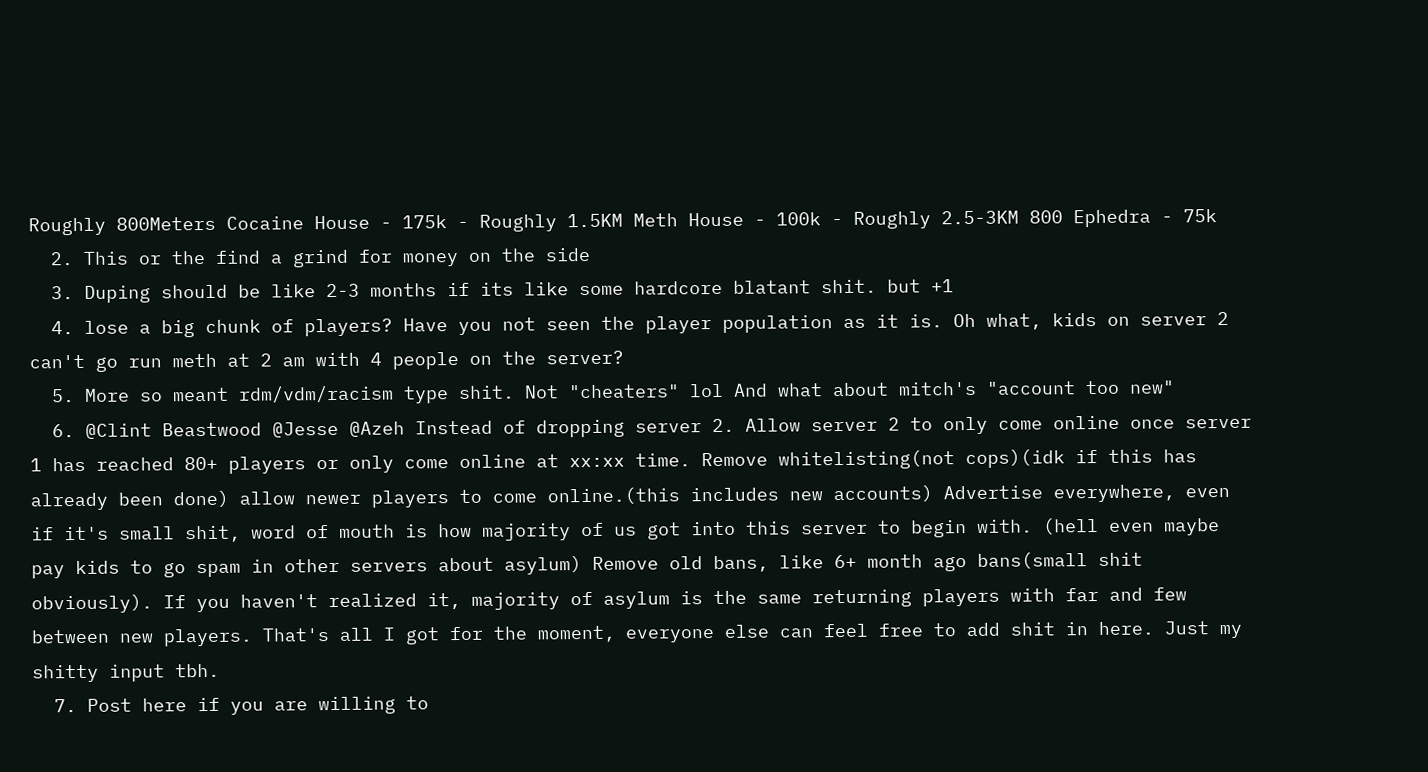Roughly 800Meters Cocaine House - 175k - Roughly 1.5KM Meth House - 100k - Roughly 2.5-3KM 800 Ephedra - 75k
  2. This or the find a grind for money on the side
  3. Duping should be like 2-3 months if its like some hardcore blatant shit. but +1
  4. lose a big chunk of players? Have you not seen the player population as it is. Oh what, kids on server 2 can't go run meth at 2 am with 4 people on the server?
  5. More so meant rdm/vdm/racism type shit. Not "cheaters" lol And what about mitch's "account too new"
  6. @Clint Beastwood @Jesse @Azeh Instead of dropping server 2. Allow server 2 to only come online once server 1 has reached 80+ players or only come online at xx:xx time. Remove whitelisting(not cops)(idk if this has already been done) allow newer players to come online.(this includes new accounts) Advertise everywhere, even if it's small shit, word of mouth is how majority of us got into this server to begin with. (hell even maybe pay kids to go spam in other servers about asylum) Remove old bans, like 6+ month ago bans(small shit obviously). If you haven't realized it, majority of asylum is the same returning players with far and few between new players. That's all I got for the moment, everyone else can feel free to add shit in here. Just my shitty input tbh.
  7. Post here if you are willing to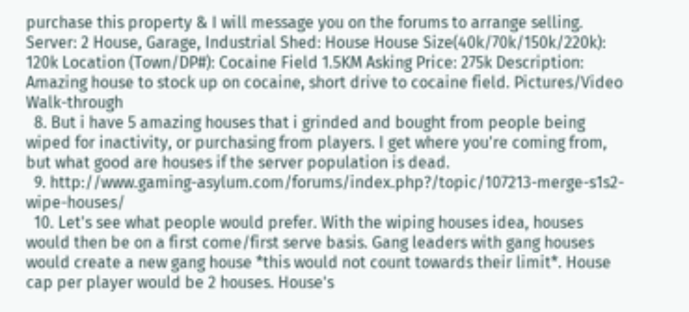purchase this property & I will message you on the forums to arrange selling. Server: 2 House, Garage, Industrial Shed: House House Size(40k/70k/150k/220k): 120k Location (Town/DP#): Cocaine Field 1.5KM Asking Price: 275k Description: Amazing house to stock up on cocaine, short drive to cocaine field. Pictures/Video Walk-through
  8. But i have 5 amazing houses that i grinded and bought from people being wiped for inactivity, or purchasing from players. I get where you're coming from, but what good are houses if the server population is dead.
  9. http://www.gaming-asylum.com/forums/index.php?/topic/107213-merge-s1s2-wipe-houses/
  10. Let's see what people would prefer. With the wiping houses idea, houses would then be on a first come/first serve basis. Gang leaders with gang houses would create a new gang house *this would not count towards their limit*. House cap per player would be 2 houses. House's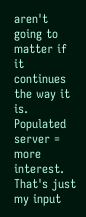aren't going to matter if it continues the way it is. Populated server = more interest. That's just my input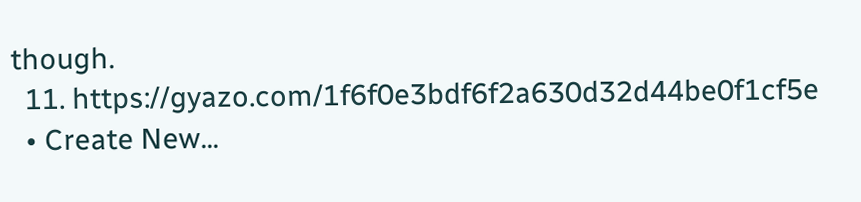though.
  11. https://gyazo.com/1f6f0e3bdf6f2a630d32d44be0f1cf5e
  • Create New...